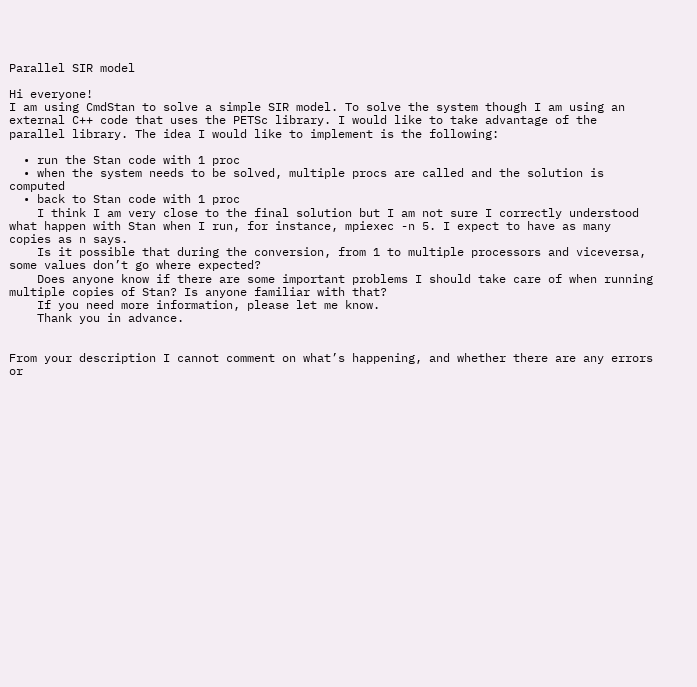Parallel SIR model

Hi everyone!
I am using CmdStan to solve a simple SIR model. To solve the system though I am using an external C++ code that uses the PETSc library. I would like to take advantage of the parallel library. The idea I would like to implement is the following:

  • run the Stan code with 1 proc
  • when the system needs to be solved, multiple procs are called and the solution is computed
  • back to Stan code with 1 proc
    I think I am very close to the final solution but I am not sure I correctly understood what happen with Stan when I run, for instance, mpiexec -n 5. I expect to have as many copies as n says.
    Is it possible that during the conversion, from 1 to multiple processors and viceversa, some values don’t go where expected?
    Does anyone know if there are some important problems I should take care of when running multiple copies of Stan? Is anyone familiar with that?
    If you need more information, please let me know.
    Thank you in advance.


From your description I cannot comment on what’s happening, and whether there are any errors or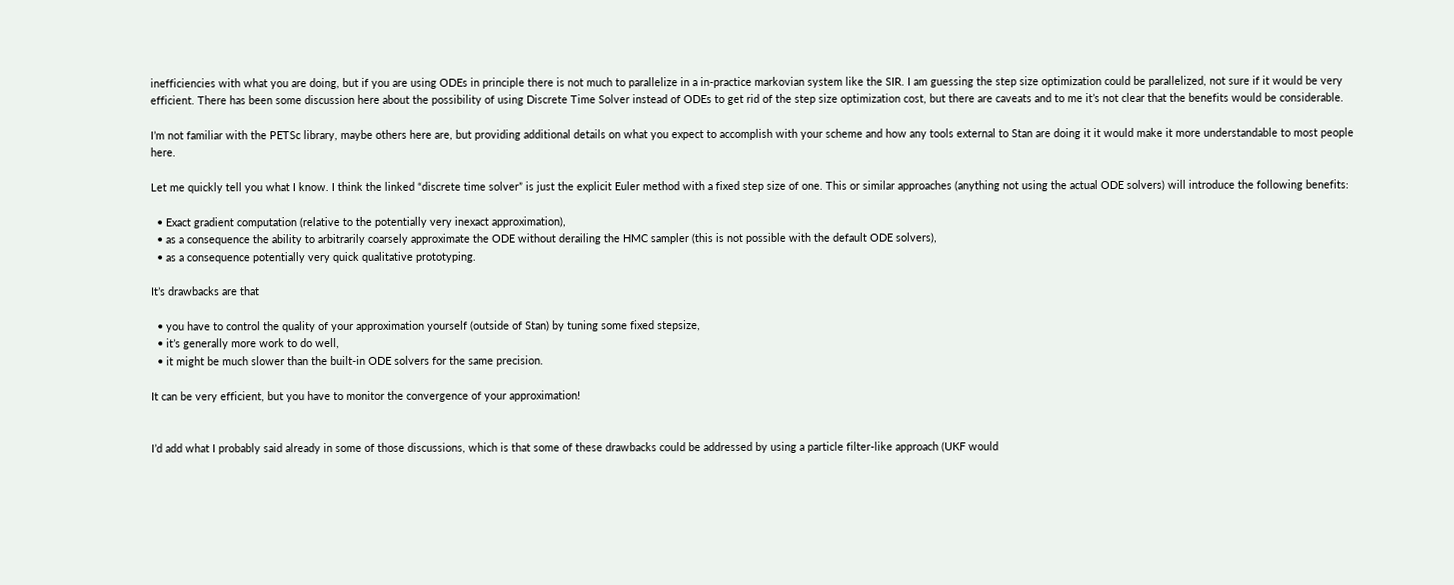inefficiencies with what you are doing, but if you are using ODEs in principle there is not much to parallelize in a in-practice markovian system like the SIR. I am guessing the step size optimization could be parallelized, not sure if it would be very efficient. There has been some discussion here about the possibility of using Discrete Time Solver instead of ODEs to get rid of the step size optimization cost, but there are caveats and to me it’s not clear that the benefits would be considerable.

I’m not familiar with the PETSc library, maybe others here are, but providing additional details on what you expect to accomplish with your scheme and how any tools external to Stan are doing it it would make it more understandable to most people here.

Let me quickly tell you what I know. I think the linked “discrete time solver” is just the explicit Euler method with a fixed step size of one. This or similar approaches (anything not using the actual ODE solvers) will introduce the following benefits:

  • Exact gradient computation (relative to the potentially very inexact approximation),
  • as a consequence the ability to arbitrarily coarsely approximate the ODE without derailing the HMC sampler (this is not possible with the default ODE solvers),
  • as a consequence potentially very quick qualitative prototyping.

It’s drawbacks are that

  • you have to control the quality of your approximation yourself (outside of Stan) by tuning some fixed stepsize,
  • it’s generally more work to do well,
  • it might be much slower than the built-in ODE solvers for the same precision.

It can be very efficient, but you have to monitor the convergence of your approximation!


I’d add what I probably said already in some of those discussions, which is that some of these drawbacks could be addressed by using a particle filter-like approach (UKF would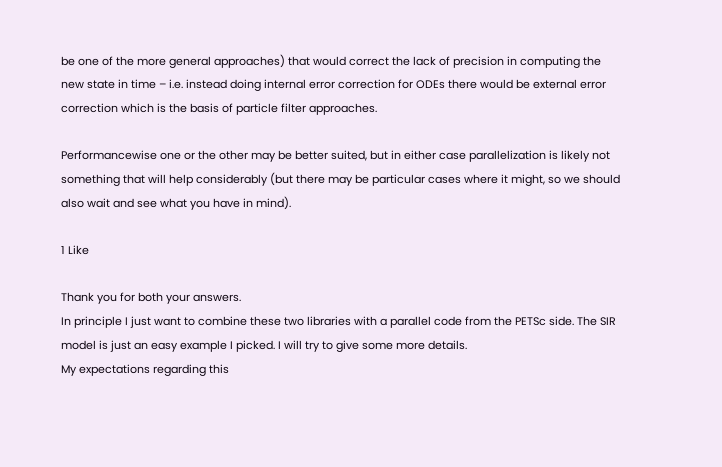be one of the more general approaches) that would correct the lack of precision in computing the new state in time – i.e. instead doing internal error correction for ODEs there would be external error correction which is the basis of particle filter approaches.

Performancewise one or the other may be better suited, but in either case parallelization is likely not something that will help considerably (but there may be particular cases where it might, so we should also wait and see what you have in mind).

1 Like

Thank you for both your answers.
In principle I just want to combine these two libraries with a parallel code from the PETSc side. The SIR model is just an easy example I picked. I will try to give some more details.
My expectations regarding this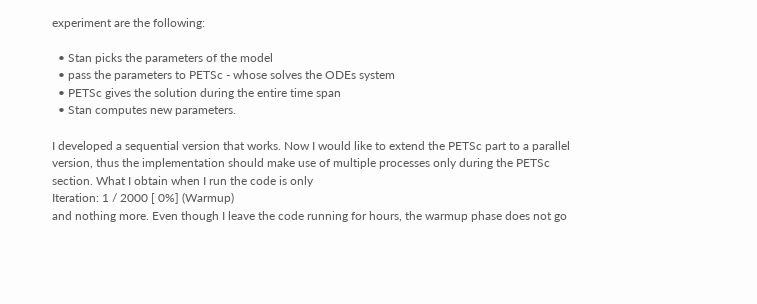experiment are the following:

  • Stan picks the parameters of the model
  • pass the parameters to PETSc - whose solves the ODEs system
  • PETSc gives the solution during the entire time span
  • Stan computes new parameters.

I developed a sequential version that works. Now I would like to extend the PETSc part to a parallel version, thus the implementation should make use of multiple processes only during the PETSc section. What I obtain when I run the code is only
Iteration: 1 / 2000 [ 0%] (Warmup)
and nothing more. Even though I leave the code running for hours, the warmup phase does not go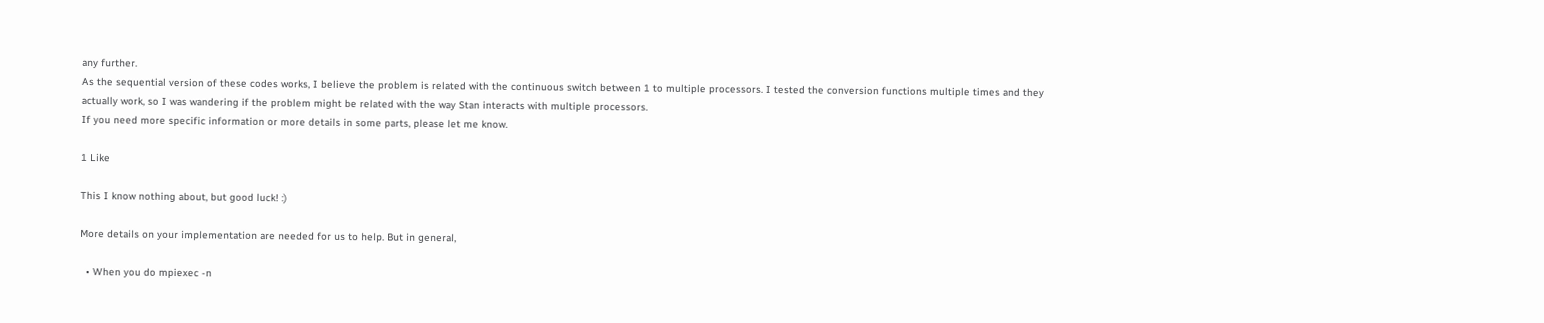any further.
As the sequential version of these codes works, I believe the problem is related with the continuous switch between 1 to multiple processors. I tested the conversion functions multiple times and they actually work, so I was wandering if the problem might be related with the way Stan interacts with multiple processors.
If you need more specific information or more details in some parts, please let me know.

1 Like

This I know nothing about, but good luck! :)

More details on your implementation are needed for us to help. But in general,

  • When you do mpiexec -n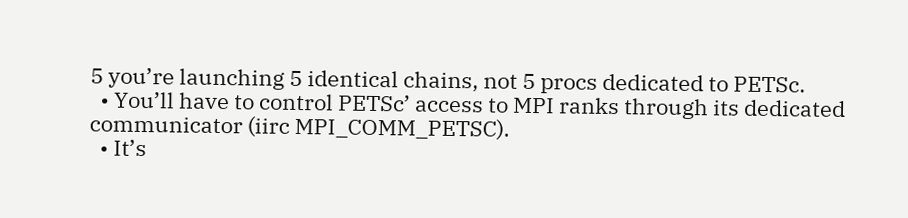5 you’re launching 5 identical chains, not 5 procs dedicated to PETSc.
  • You’ll have to control PETSc’ access to MPI ranks through its dedicated communicator (iirc MPI_COMM_PETSC).
  • It’s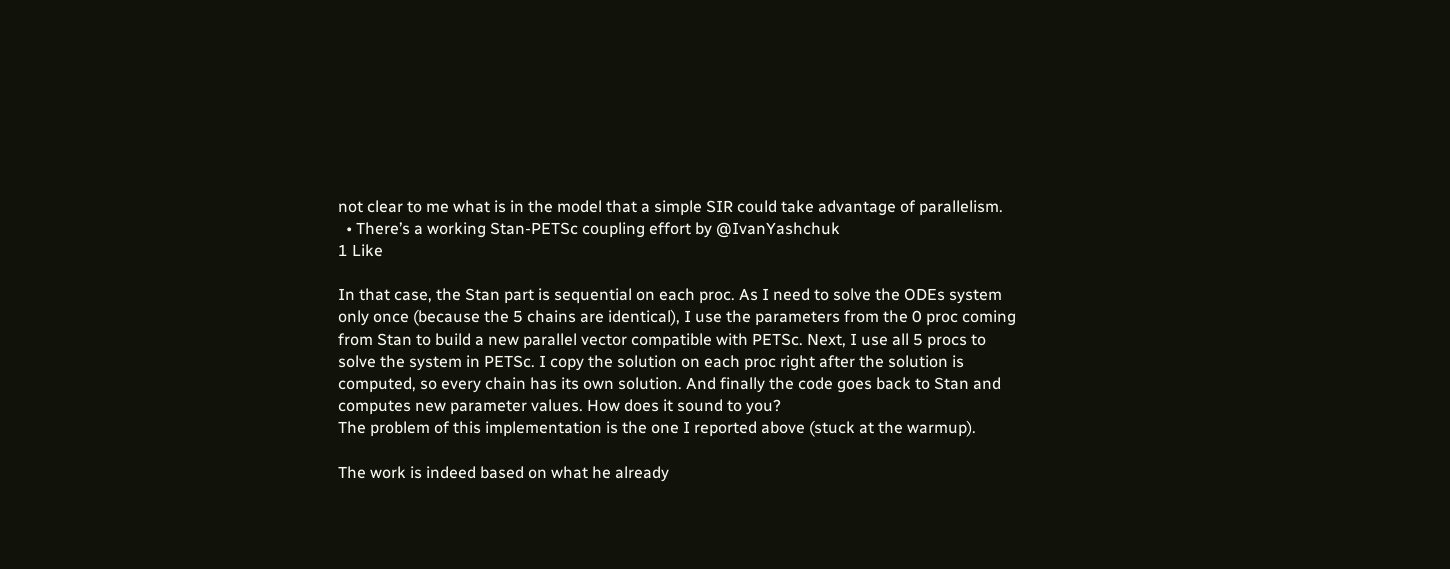not clear to me what is in the model that a simple SIR could take advantage of parallelism.
  • There’s a working Stan-PETSc coupling effort by @IvanYashchuk
1 Like

In that case, the Stan part is sequential on each proc. As I need to solve the ODEs system only once (because the 5 chains are identical), I use the parameters from the 0 proc coming from Stan to build a new parallel vector compatible with PETSc. Next, I use all 5 procs to solve the system in PETSc. I copy the solution on each proc right after the solution is computed, so every chain has its own solution. And finally the code goes back to Stan and computes new parameter values. How does it sound to you?
The problem of this implementation is the one I reported above (stuck at the warmup).

The work is indeed based on what he already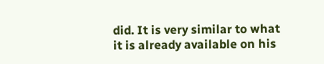did. It is very similar to what it is already available on his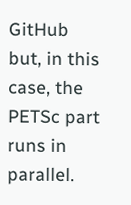GitHub but, in this case, the PETSc part runs in parallel.